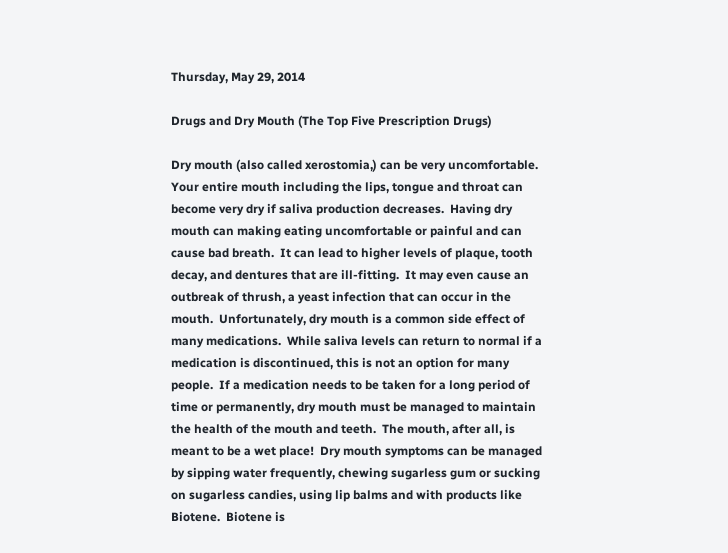Thursday, May 29, 2014

Drugs and Dry Mouth (The Top Five Prescription Drugs)

Dry mouth (also called xerostomia,) can be very uncomfortable.  Your entire mouth including the lips, tongue and throat can become very dry if saliva production decreases.  Having dry mouth can making eating uncomfortable or painful and can cause bad breath.  It can lead to higher levels of plaque, tooth decay, and dentures that are ill-fitting.  It may even cause an outbreak of thrush, a yeast infection that can occur in the mouth.  Unfortunately, dry mouth is a common side effect of many medications.  While saliva levels can return to normal if a medication is discontinued, this is not an option for many people.  If a medication needs to be taken for a long period of time or permanently, dry mouth must be managed to maintain the health of the mouth and teeth.  The mouth, after all, is meant to be a wet place!  Dry mouth symptoms can be managed by sipping water frequently, chewing sugarless gum or sucking on sugarless candies, using lip balms and with products like Biotene.  Biotene is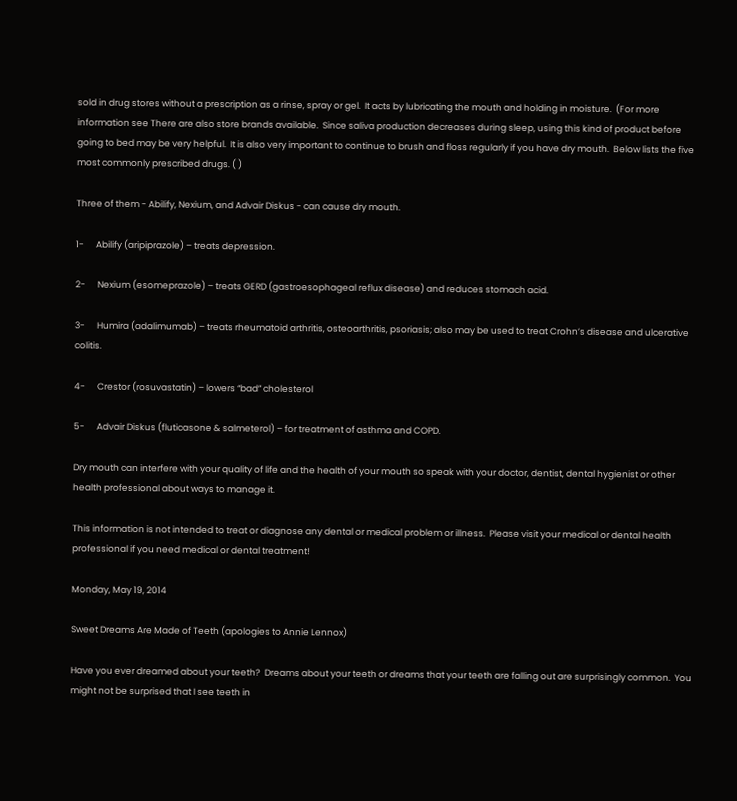sold in drug stores without a prescription as a rinse, spray or gel.  It acts by lubricating the mouth and holding in moisture.  (For more information see There are also store brands available.  Since saliva production decreases during sleep, using this kind of product before going to bed may be very helpful.  It is also very important to continue to brush and floss regularly if you have dry mouth.  Below lists the five most commonly prescribed drugs. ( )

Three of them - Abilify, Nexium, and Advair Diskus - can cause dry mouth.

1-      Abilify (aripiprazole) – treats depression.

2-      Nexium (esomeprazole) – treats GERD (gastroesophageal reflux disease) and reduces stomach acid.

3-      Humira (adalimumab) – treats rheumatoid arthritis, osteoarthritis, psoriasis; also may be used to treat Crohn’s disease and ulcerative colitis.

4-      Crestor (rosuvastatin) – lowers “bad” cholesterol

5-      Advair Diskus (fluticasone & salmeterol) – for treatment of asthma and COPD.

Dry mouth can interfere with your quality of life and the health of your mouth so speak with your doctor, dentist, dental hygienist or other health professional about ways to manage it.

This information is not intended to treat or diagnose any dental or medical problem or illness.  Please visit your medical or dental health professional if you need medical or dental treatment!

Monday, May 19, 2014

Sweet Dreams Are Made of Teeth (apologies to Annie Lennox)

Have you ever dreamed about your teeth?  Dreams about your teeth or dreams that your teeth are falling out are surprisingly common.  You might not be surprised that I see teeth in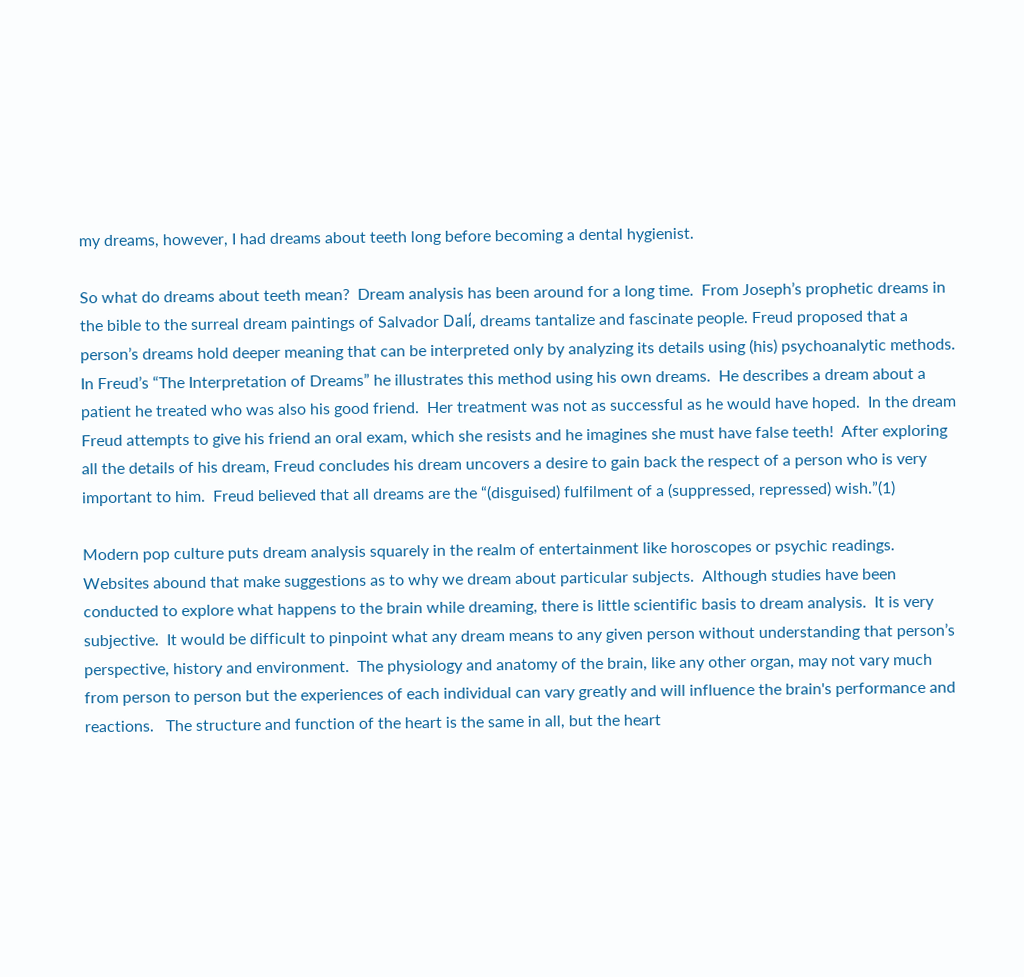my dreams, however, I had dreams about teeth long before becoming a dental hygienist.

So what do dreams about teeth mean?  Dream analysis has been around for a long time.  From Joseph’s prophetic dreams in the bible to the surreal dream paintings of Salvador Dali̒, dreams tantalize and fascinate people. Freud proposed that a person’s dreams hold deeper meaning that can be interpreted only by analyzing its details using (his) psychoanalytic methods.  In Freud’s “The Interpretation of Dreams” he illustrates this method using his own dreams.  He describes a dream about a patient he treated who was also his good friend.  Her treatment was not as successful as he would have hoped.  In the dream Freud attempts to give his friend an oral exam, which she resists and he imagines she must have false teeth!  After exploring all the details of his dream, Freud concludes his dream uncovers a desire to gain back the respect of a person who is very important to him.  Freud believed that all dreams are the “(disguised) fulfilment of a (suppressed, repressed) wish.”(1)

Modern pop culture puts dream analysis squarely in the realm of entertainment like horoscopes or psychic readings.  Websites abound that make suggestions as to why we dream about particular subjects.  Although studies have been conducted to explore what happens to the brain while dreaming, there is little scientific basis to dream analysis.  It is very subjective.  It would be difficult to pinpoint what any dream means to any given person without understanding that person’s perspective, history and environment.  The physiology and anatomy of the brain, like any other organ, may not vary much from person to person but the experiences of each individual can vary greatly and will influence the brain's performance and reactions.   The structure and function of the heart is the same in all, but the heart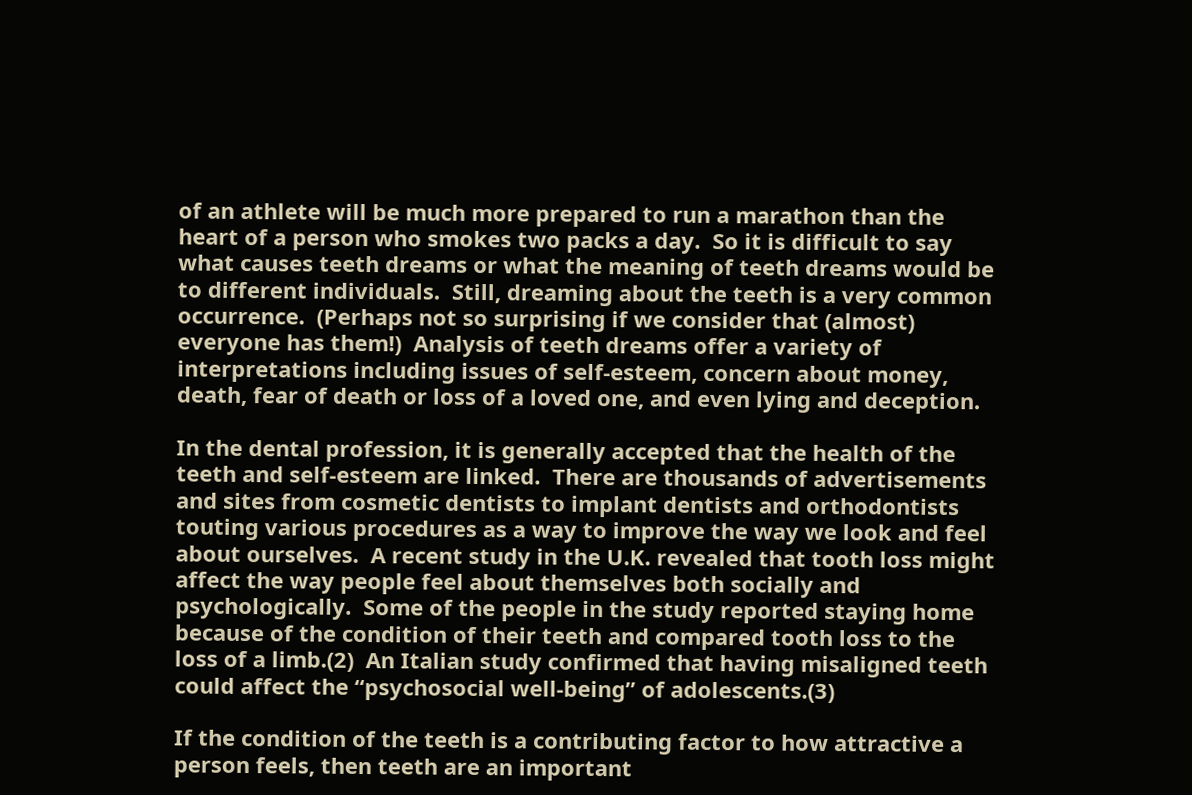of an athlete will be much more prepared to run a marathon than the heart of a person who smokes two packs a day.  So it is difficult to say what causes teeth dreams or what the meaning of teeth dreams would be to different individuals.  Still, dreaming about the teeth is a very common occurrence.  (Perhaps not so surprising if we consider that (almost) everyone has them!)  Analysis of teeth dreams offer a variety of interpretations including issues of self-esteem, concern about money, death, fear of death or loss of a loved one, and even lying and deception.

In the dental profession, it is generally accepted that the health of the teeth and self-esteem are linked.  There are thousands of advertisements and sites from cosmetic dentists to implant dentists and orthodontists touting various procedures as a way to improve the way we look and feel about ourselves.  A recent study in the U.K. revealed that tooth loss might affect the way people feel about themselves both socially and psychologically.  Some of the people in the study reported staying home because of the condition of their teeth and compared tooth loss to the loss of a limb.(2)  An Italian study confirmed that having misaligned teeth could affect the “psychosocial well-being” of adolescents.(3)

If the condition of the teeth is a contributing factor to how attractive a person feels, then teeth are an important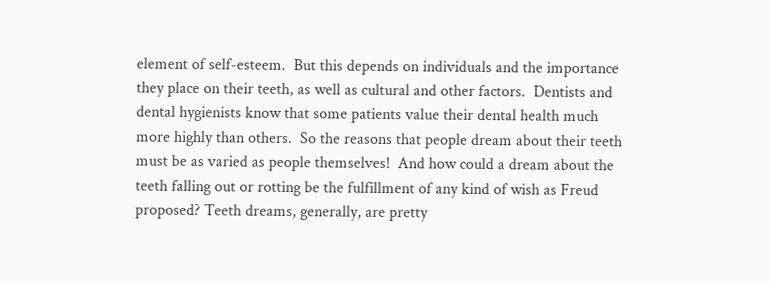element of self-esteem.  But this depends on individuals and the importance they place on their teeth, as well as cultural and other factors.  Dentists and dental hygienists know that some patients value their dental health much more highly than others.  So the reasons that people dream about their teeth must be as varied as people themselves!  And how could a dream about the teeth falling out or rotting be the fulfillment of any kind of wish as Freud proposed? Teeth dreams, generally, are pretty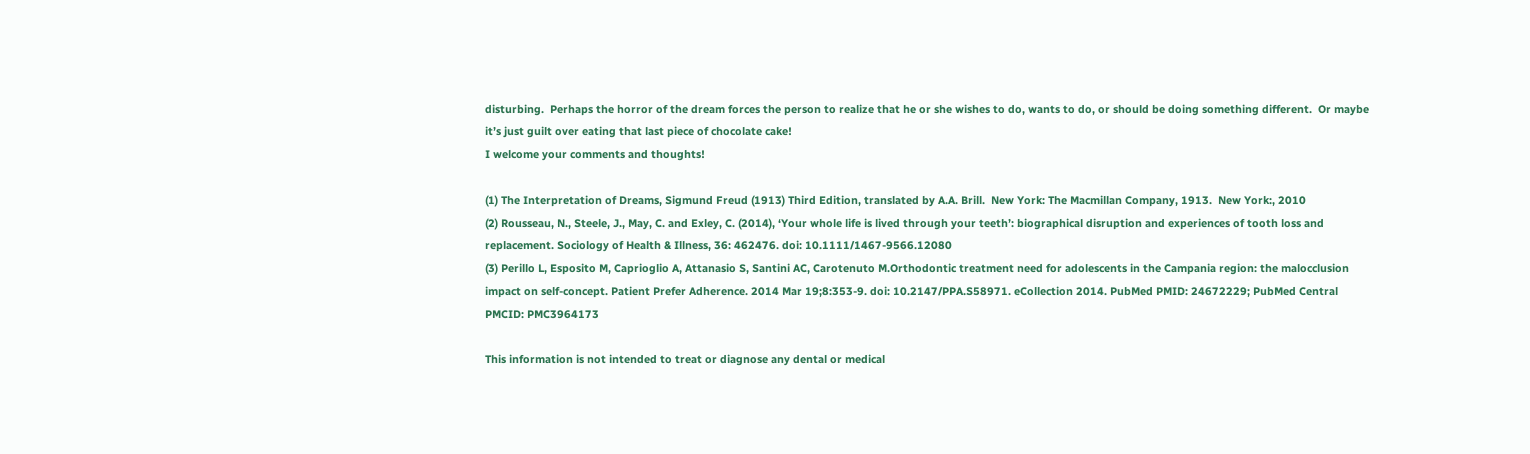disturbing.  Perhaps the horror of the dream forces the person to realize that he or she wishes to do, wants to do, or should be doing something different.  Or maybe it’s just guilt over eating that last piece of chocolate cake!
I welcome your comments and thoughts!

(1) The Interpretation of Dreams, Sigmund Freud (1913) Third Edition, translated by A.A. Brill.  New York: The Macmillan Company, 1913.  New York:, 2010
(2) Rousseau, N., Steele, J., May, C. and Exley, C. (2014), ‘Your whole life is lived through your teeth’: biographical disruption and experiences of tooth loss and replacement. Sociology of Health & Illness, 36: 462476. doi: 10.1111/1467-9566.12080
(3) Perillo L, Esposito M, Caprioglio A, Attanasio S, Santini AC, Carotenuto M.Orthodontic treatment need for adolescents in the Campania region: the malocclusion impact on self-concept. Patient Prefer Adherence. 2014 Mar 19;8:353-9. doi: 10.2147/PPA.S58971. eCollection 2014. PubMed PMID: 24672229; PubMed Central PMCID: PMC3964173

This information is not intended to treat or diagnose any dental or medical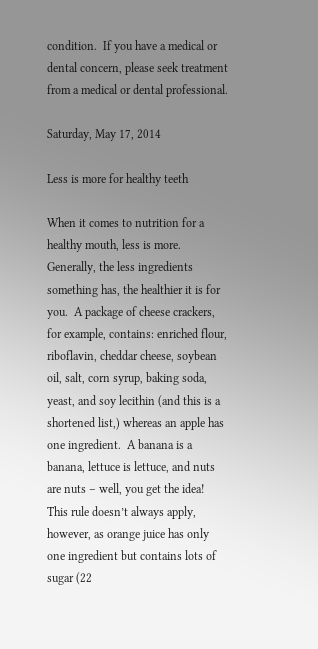condition.  If you have a medical or dental concern, please seek treatment from a medical or dental professional.

Saturday, May 17, 2014

Less is more for healthy teeth

When it comes to nutrition for a healthy mouth, less is more.  Generally, the less ingredients something has, the healthier it is for you.  A package of cheese crackers, for example, contains: enriched flour, riboflavin, cheddar cheese, soybean oil, salt, corn syrup, baking soda, yeast, and soy lecithin (and this is a shortened list,) whereas an apple has one ingredient.  A banana is a banana, lettuce is lettuce, and nuts are nuts – well, you get the idea!  This rule doesn’t always apply, however, as orange juice has only one ingredient but contains lots of sugar (22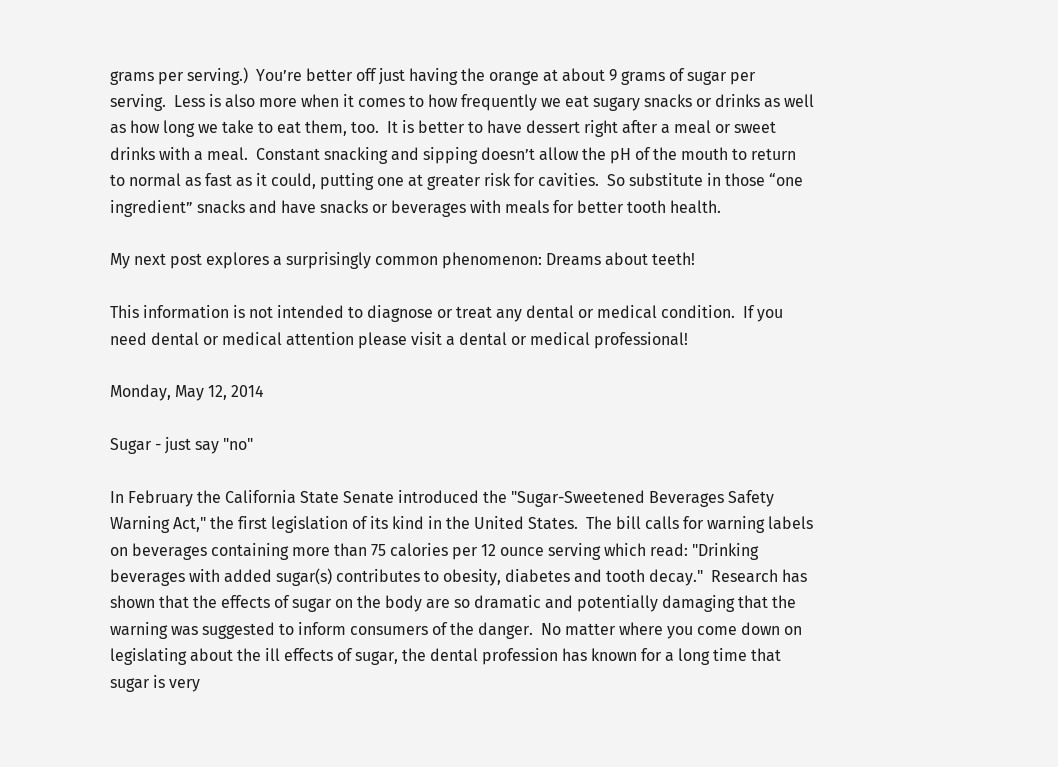grams per serving.)  You’re better off just having the orange at about 9 grams of sugar per serving.  Less is also more when it comes to how frequently we eat sugary snacks or drinks as well as how long we take to eat them, too.  It is better to have dessert right after a meal or sweet drinks with a meal.  Constant snacking and sipping doesn’t allow the pH of the mouth to return to normal as fast as it could, putting one at greater risk for cavities.  So substitute in those “one ingredient” snacks and have snacks or beverages with meals for better tooth health.

My next post explores a surprisingly common phenomenon: Dreams about teeth!

This information is not intended to diagnose or treat any dental or medical condition.  If you need dental or medical attention please visit a dental or medical professional!

Monday, May 12, 2014

Sugar - just say "no"

In February the California State Senate introduced the "Sugar-Sweetened Beverages Safety Warning Act," the first legislation of its kind in the United States.  The bill calls for warning labels on beverages containing more than 75 calories per 12 ounce serving which read: "Drinking beverages with added sugar(s) contributes to obesity, diabetes and tooth decay."  Research has shown that the effects of sugar on the body are so dramatic and potentially damaging that the warning was suggested to inform consumers of the danger.  No matter where you come down on legislating about the ill effects of sugar, the dental profession has known for a long time that sugar is very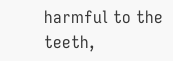harmful to the teeth,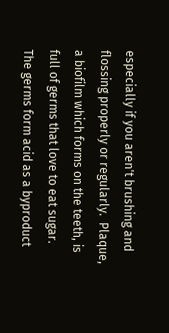especially if you aren't brushing and flossing properly or regularly.  Plaque, a biofilm which forms on the teeth, is full of germs that love to eat sugar.  The germs form acid as a byproduct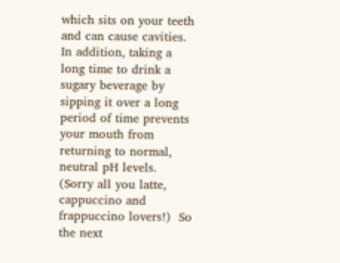which sits on your teeth and can cause cavities.  In addition, taking a long time to drink a sugary beverage by sipping it over a long period of time prevents your mouth from returning to normal, neutral pH levels.  (Sorry all you latte, cappuccino and frappuccino lovers!)  So the next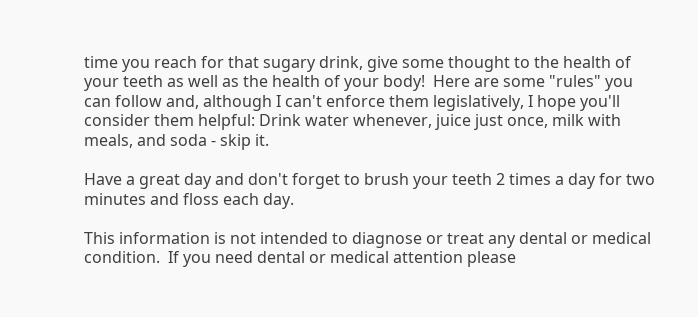time you reach for that sugary drink, give some thought to the health of your teeth as well as the health of your body!  Here are some "rules" you can follow and, although I can't enforce them legislatively, I hope you'll consider them helpful: Drink water whenever, juice just once, milk with meals, and soda - skip it.

Have a great day and don't forget to brush your teeth 2 times a day for two minutes and floss each day.

This information is not intended to diagnose or treat any dental or medical condition.  If you need dental or medical attention please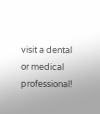visit a dental or medical professional!